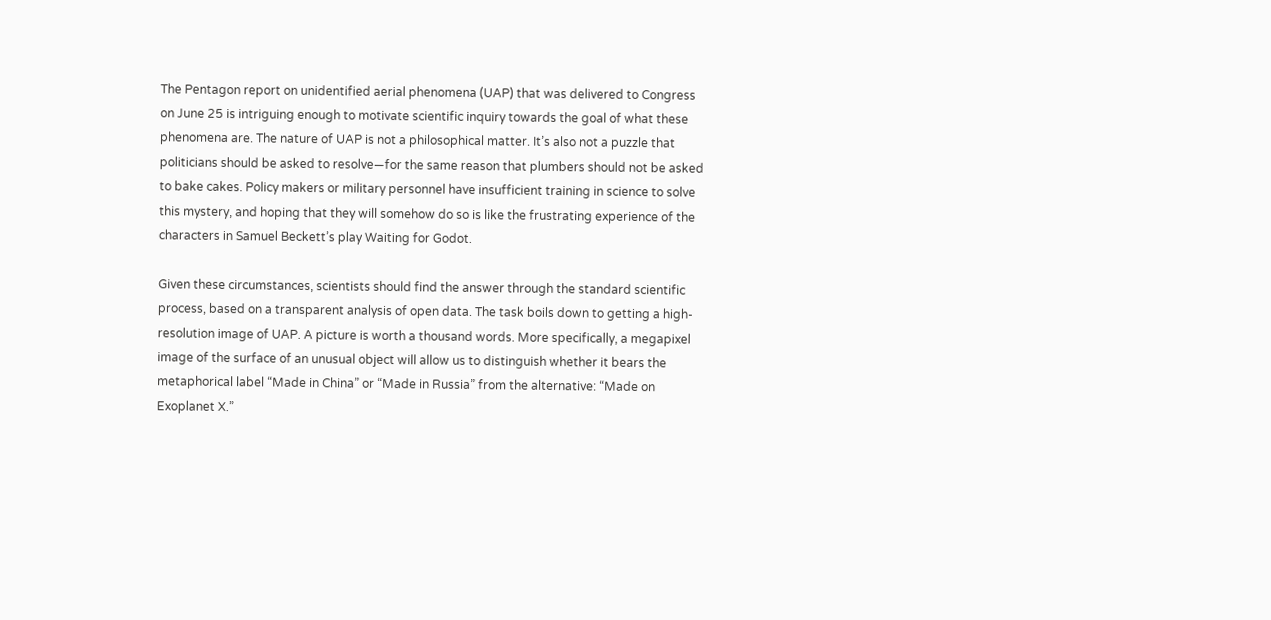The Pentagon report on unidentified aerial phenomena (UAP) that was delivered to Congress on June 25 is intriguing enough to motivate scientific inquiry towards the goal of what these phenomena are. The nature of UAP is not a philosophical matter. It’s also not a puzzle that politicians should be asked to resolve—for the same reason that plumbers should not be asked to bake cakes. Policy makers or military personnel have insufficient training in science to solve this mystery, and hoping that they will somehow do so is like the frustrating experience of the characters in Samuel Beckett’s play Waiting for Godot.

Given these circumstances, scientists should find the answer through the standard scientific process, based on a transparent analysis of open data. The task boils down to getting a high-resolution image of UAP. A picture is worth a thousand words. More specifically, a megapixel image of the surface of an unusual object will allow us to distinguish whether it bears the metaphorical label “Made in China” or “Made in Russia” from the alternative: “Made on Exoplanet X.”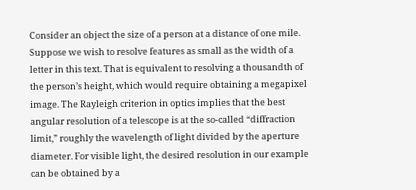Consider an object the size of a person at a distance of one mile. Suppose we wish to resolve features as small as the width of a letter in this text. That is equivalent to resolving a thousandth of the person’s height, which would require obtaining a megapixel image. The Rayleigh criterion in optics implies that the best angular resolution of a telescope is at the so-called “diffraction limit,” roughly the wavelength of light divided by the aperture diameter. For visible light, the desired resolution in our example can be obtained by a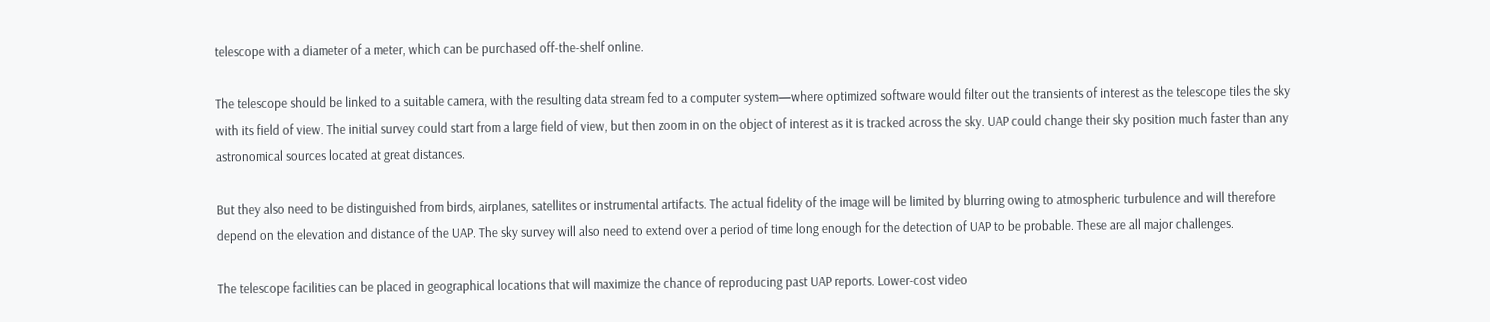telescope with a diameter of a meter, which can be purchased off-the-shelf online.

The telescope should be linked to a suitable camera, with the resulting data stream fed to a computer system—where optimized software would filter out the transients of interest as the telescope tiles the sky with its field of view. The initial survey could start from a large field of view, but then zoom in on the object of interest as it is tracked across the sky. UAP could change their sky position much faster than any astronomical sources located at great distances.

But they also need to be distinguished from birds, airplanes, satellites or instrumental artifacts. The actual fidelity of the image will be limited by blurring owing to atmospheric turbulence and will therefore depend on the elevation and distance of the UAP. The sky survey will also need to extend over a period of time long enough for the detection of UAP to be probable. These are all major challenges.

The telescope facilities can be placed in geographical locations that will maximize the chance of reproducing past UAP reports. Lower-cost video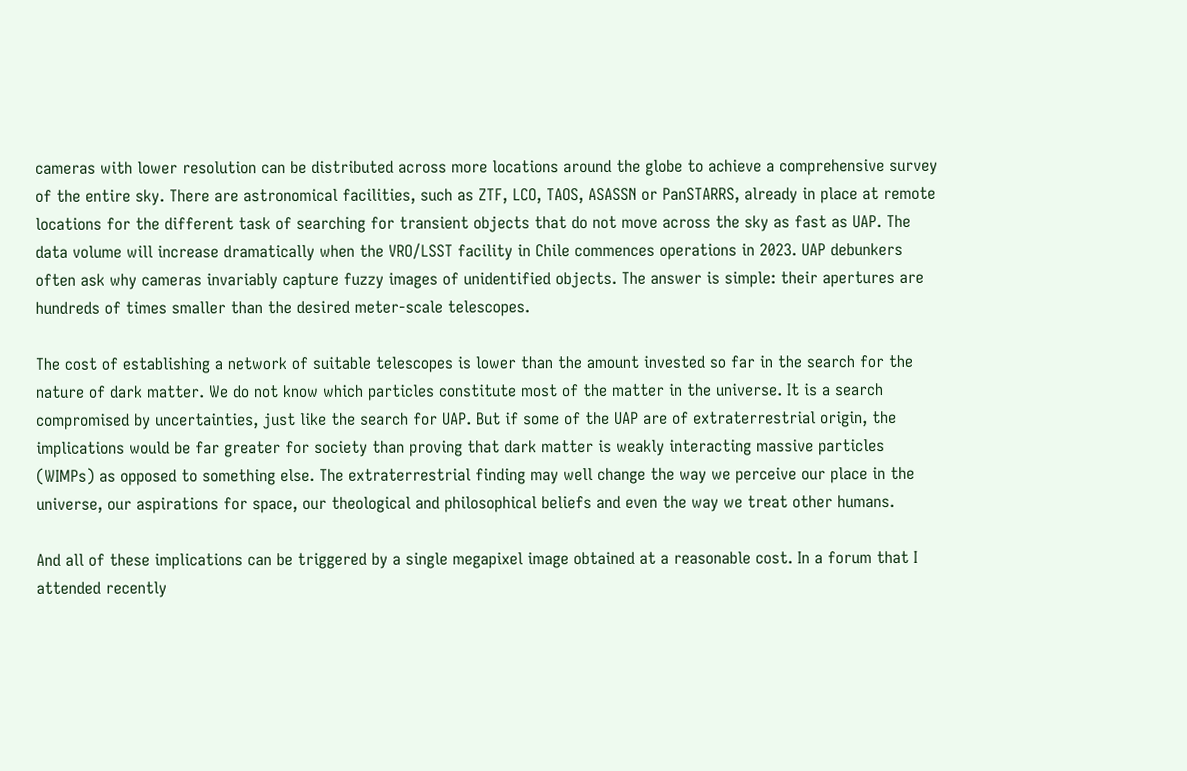cameras with lower resolution can be distributed across more locations around the globe to achieve a comprehensive survey of the entire sky. There are astronomical facilities, such as ZTF, LCO, TAOS, ASASSN or PanSTARRS, already in place at remote locations for the different task of searching for transient objects that do not move across the sky as fast as UAP. The data volume will increase dramatically when the VRO/LSST facility in Chile commences operations in 2023. UAP debunkers often ask why cameras invariably capture fuzzy images of unidentified objects. The answer is simple: their apertures are hundreds of times smaller than the desired meter-scale telescopes.

The cost of establishing a network of suitable telescopes is lower than the amount invested so far in the search for the nature of dark matter. We do not know which particles constitute most of the matter in the universe. It is a search compromised by uncertainties, just like the search for UAP. But if some of the UAP are of extraterrestrial origin, the implications would be far greater for society than proving that dark matter is weakly interacting massive particles (WIMPs) as opposed to something else. The extraterrestrial finding may well change the way we perceive our place in the universe, our aspirations for space, our theological and philosophical beliefs and even the way we treat other humans.

And all of these implications can be triggered by a single megapixel image obtained at a reasonable cost. In a forum that I attended recently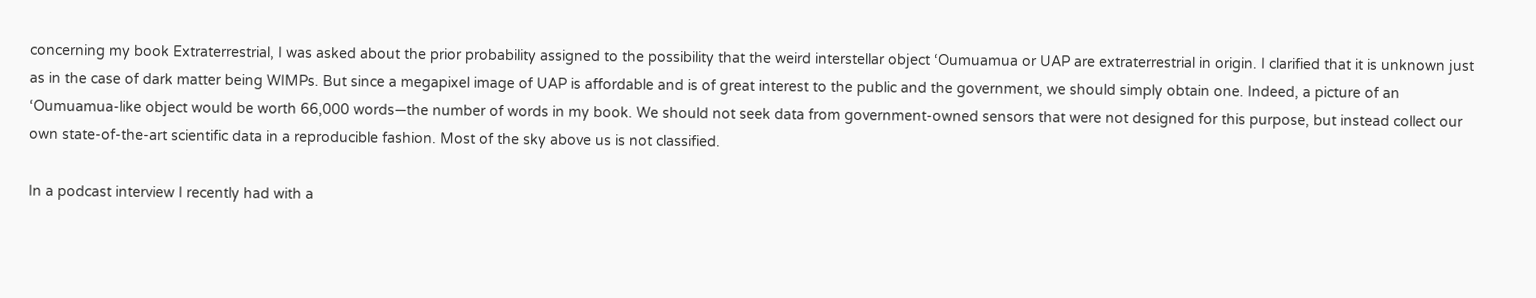concerning my book Extraterrestrial, I was asked about the prior probability assigned to the possibility that the weird interstellar object ‘Oumuamua or UAP are extraterrestrial in origin. I clarified that it is unknown just as in the case of dark matter being WIMPs. But since a megapixel image of UAP is affordable and is of great interest to the public and the government, we should simply obtain one. Indeed, a picture of an ‘Oumuamua-like object would be worth 66,000 words—the number of words in my book. We should not seek data from government-owned sensors that were not designed for this purpose, but instead collect our own state-of-the-art scientific data in a reproducible fashion. Most of the sky above us is not classified.

In a podcast interview I recently had with a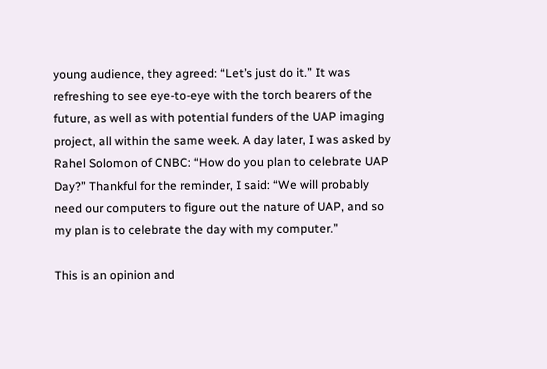young audience, they agreed: “Let’s just do it.” It was refreshing to see eye-to-eye with the torch bearers of the future, as well as with potential funders of the UAP imaging project, all within the same week. A day later, I was asked by Rahel Solomon of CNBC: “How do you plan to celebrate UAP Day?” Thankful for the reminder, I said: “We will probably need our computers to figure out the nature of UAP, and so my plan is to celebrate the day with my computer.”

This is an opinion and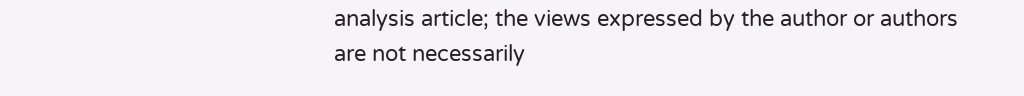analysis article; the views expressed by the author or authors are not necessarily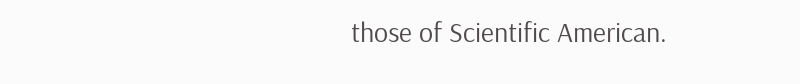those of Scientific American.